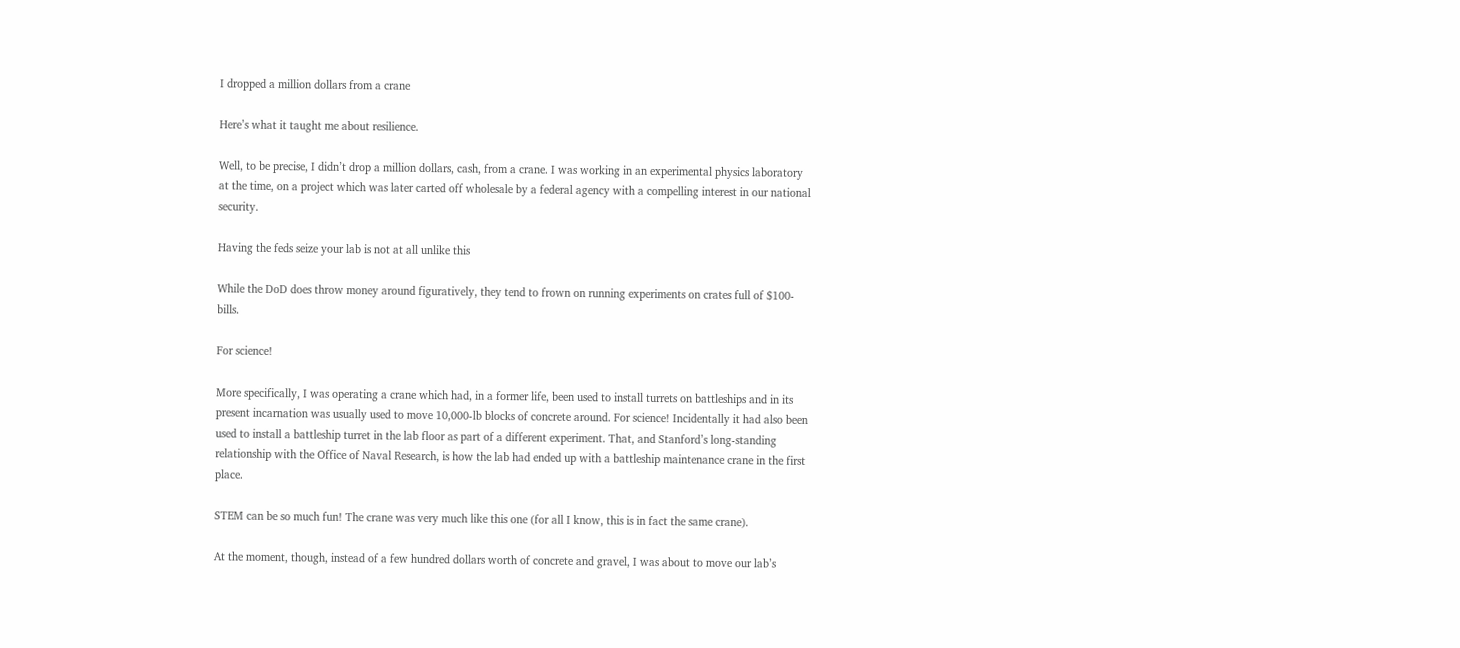I dropped a million dollars from a crane

Here’s what it taught me about resilience.

Well, to be precise, I didn’t drop a million dollars, cash, from a crane. I was working in an experimental physics laboratory at the time, on a project which was later carted off wholesale by a federal agency with a compelling interest in our national security.

Having the feds seize your lab is not at all unlike this

While the DoD does throw money around figuratively, they tend to frown on running experiments on crates full of $100-bills.

For science!

More specifically, I was operating a crane which had, in a former life, been used to install turrets on battleships and in its present incarnation was usually used to move 10,000-lb blocks of concrete around. For science! Incidentally it had also been used to install a battleship turret in the lab floor as part of a different experiment. That, and Stanford’s long-standing relationship with the Office of Naval Research, is how the lab had ended up with a battleship maintenance crane in the first place.

STEM can be so much fun! The crane was very much like this one (for all I know, this is in fact the same crane).

At the moment, though, instead of a few hundred dollars worth of concrete and gravel, I was about to move our lab’s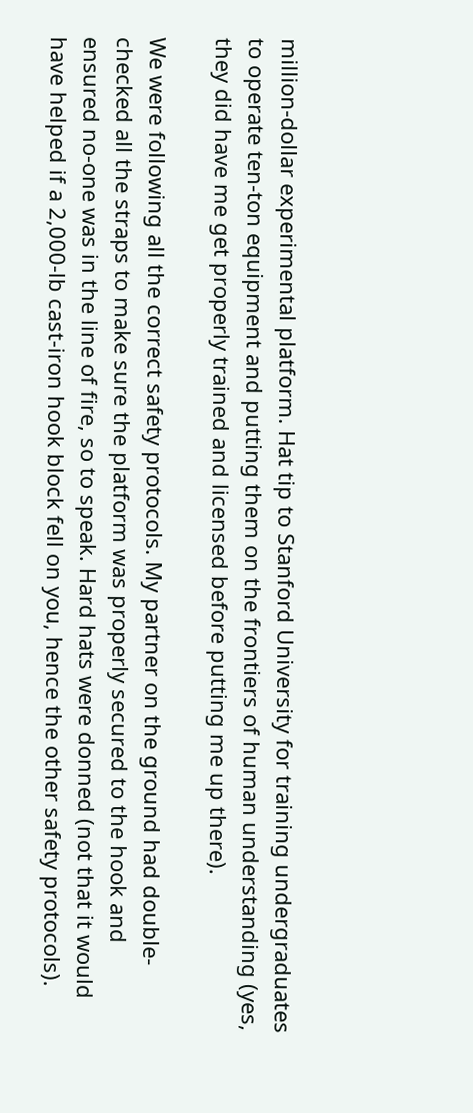million-dollar experimental platform. Hat tip to Stanford University for training undergraduates to operate ten-ton equipment and putting them on the frontiers of human understanding (yes, they did have me get properly trained and licensed before putting me up there).

We were following all the correct safety protocols. My partner on the ground had double-checked all the straps to make sure the platform was properly secured to the hook and ensured no-one was in the line of fire, so to speak. Hard hats were donned (not that it would have helped if a 2,000-lb cast-iron hook block fell on you, hence the other safety protocols).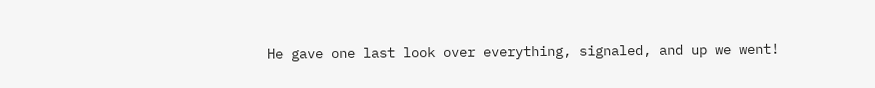He gave one last look over everything, signaled, and up we went!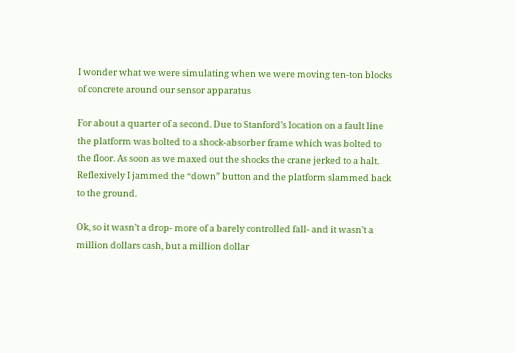I wonder what we were simulating when we were moving ten-ton blocks of concrete around our sensor apparatus

For about a quarter of a second. Due to Stanford’s location on a fault line the platform was bolted to a shock-absorber frame which was bolted to the floor. As soon as we maxed out the shocks the crane jerked to a halt. Reflexively I jammed the “down” button and the platform slammed back to the ground.

Ok, so it wasn’t a drop- more of a barely controlled fall- and it wasn’t a million dollars cash, but a million dollar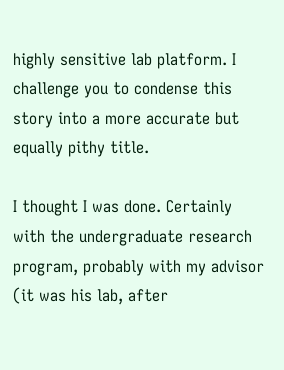highly sensitive lab platform. I challenge you to condense this story into a more accurate but equally pithy title.

I thought I was done. Certainly with the undergraduate research program, probably with my advisor (it was his lab, after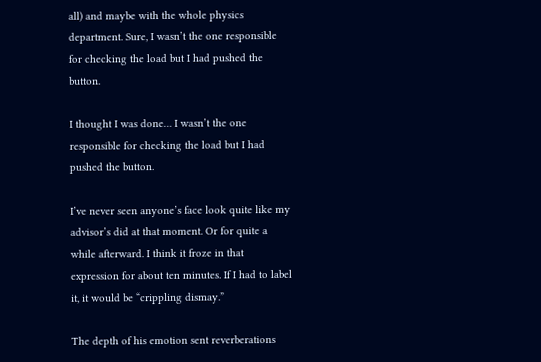all) and maybe with the whole physics department. Sure, I wasn’t the one responsible for checking the load but I had pushed the button.

I thought I was done… I wasn’t the one responsible for checking the load but I had pushed the button.

I’ve never seen anyone’s face look quite like my advisor’s did at that moment. Or for quite a while afterward. I think it froze in that expression for about ten minutes. If I had to label it, it would be “crippling dismay.”

The depth of his emotion sent reverberations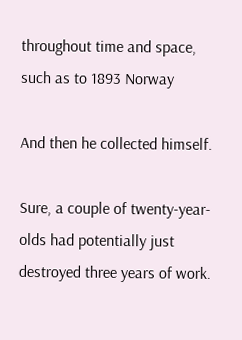throughout time and space, such as to 1893 Norway

And then he collected himself.

Sure, a couple of twenty-year-olds had potentially just destroyed three years of work.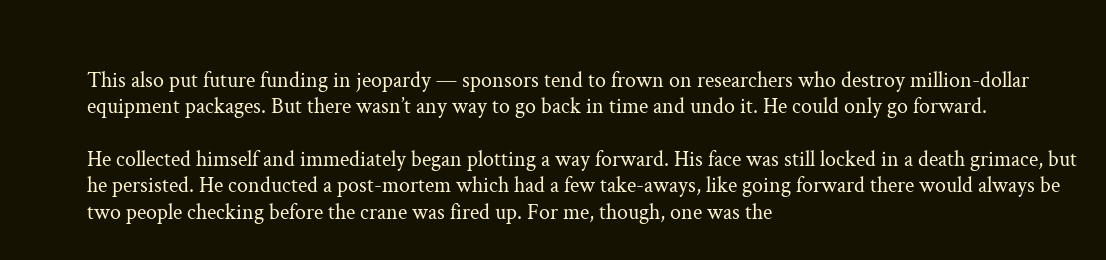This also put future funding in jeopardy — sponsors tend to frown on researchers who destroy million-dollar equipment packages. But there wasn’t any way to go back in time and undo it. He could only go forward.

He collected himself and immediately began plotting a way forward. His face was still locked in a death grimace, but he persisted. He conducted a post-mortem which had a few take-aways, like going forward there would always be two people checking before the crane was fired up. For me, though, one was the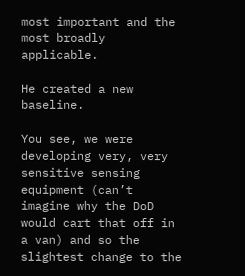most important and the most broadly applicable.

He created a new baseline.

You see, we were developing very, very sensitive sensing equipment (can’t imagine why the DoD would cart that off in a van) and so the slightest change to the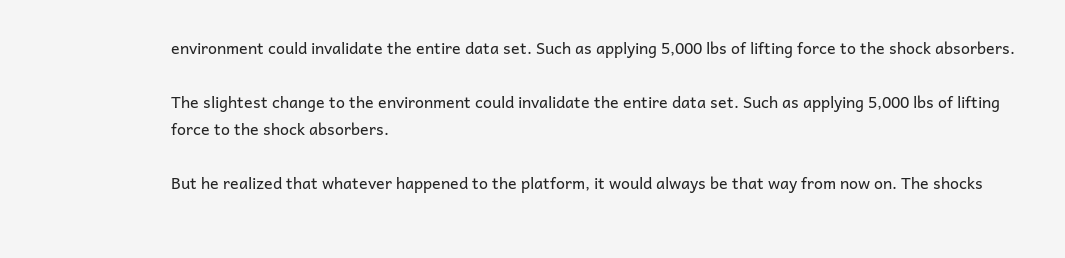environment could invalidate the entire data set. Such as applying 5,000 lbs of lifting force to the shock absorbers.

The slightest change to the environment could invalidate the entire data set. Such as applying 5,000 lbs of lifting force to the shock absorbers.

But he realized that whatever happened to the platform, it would always be that way from now on. The shocks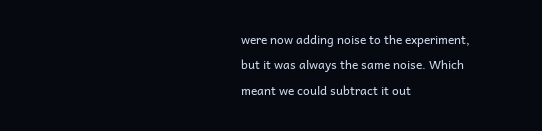were now adding noise to the experiment, but it was always the same noise. Which meant we could subtract it out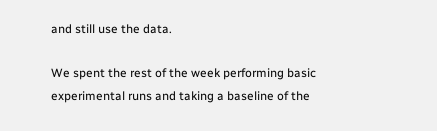and still use the data.

We spent the rest of the week performing basic experimental runs and taking a baseline of the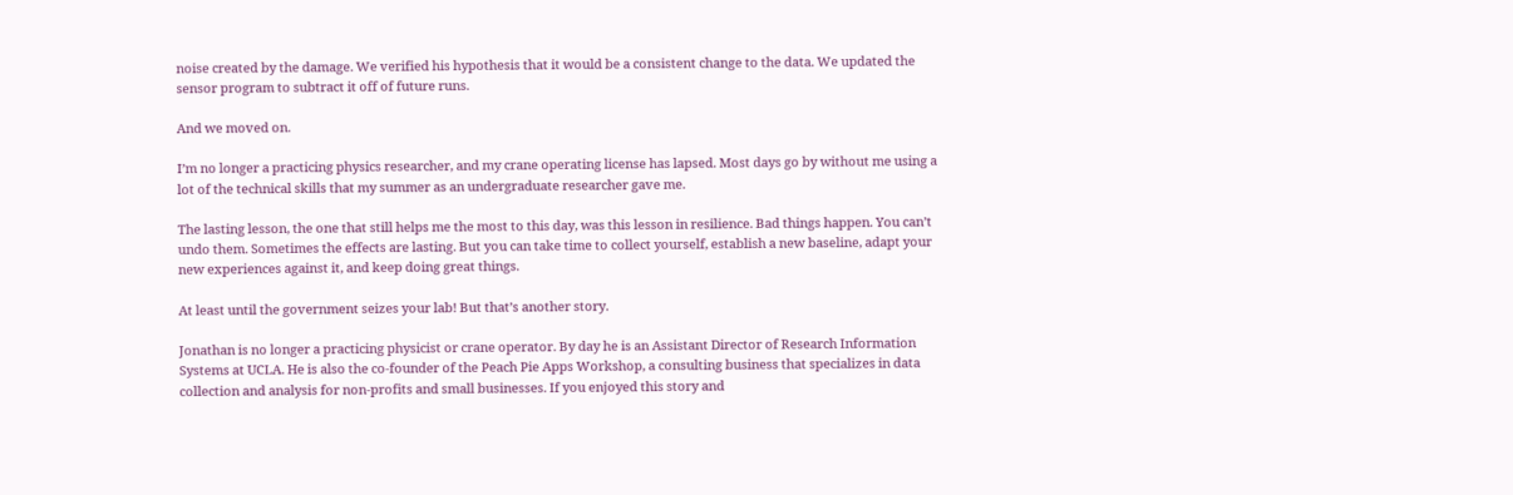noise created by the damage. We verified his hypothesis that it would be a consistent change to the data. We updated the sensor program to subtract it off of future runs.

And we moved on.

I’m no longer a practicing physics researcher, and my crane operating license has lapsed. Most days go by without me using a lot of the technical skills that my summer as an undergraduate researcher gave me.

The lasting lesson, the one that still helps me the most to this day, was this lesson in resilience. Bad things happen. You can’t undo them. Sometimes the effects are lasting. But you can take time to collect yourself, establish a new baseline, adapt your new experiences against it, and keep doing great things.

At least until the government seizes your lab! But that’s another story.

Jonathan is no longer a practicing physicist or crane operator. By day he is an Assistant Director of Research Information Systems at UCLA. He is also the co-founder of the Peach Pie Apps Workshop, a consulting business that specializes in data collection and analysis for non-profits and small businesses. If you enjoyed this story and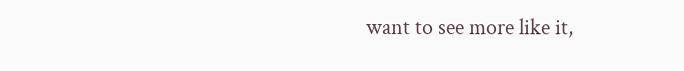want to see more like it,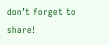don’t forget to share!